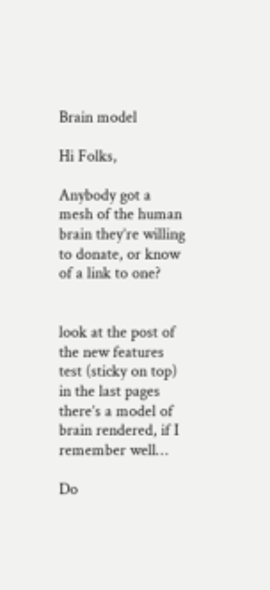Brain model

Hi Folks,

Anybody got a mesh of the human brain they’re willing to donate, or know of a link to one?


look at the post of the new features test (sticky on top) in the last pages there’s a model of brain rendered, if I remember well…

Do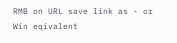RMB on URL save link as - or Win eqivalent